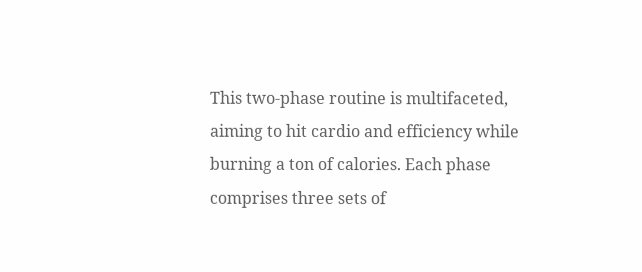This two-phase routine is multifaceted, aiming to hit cardio and efficiency while burning a ton of calories. Each phase comprises three sets of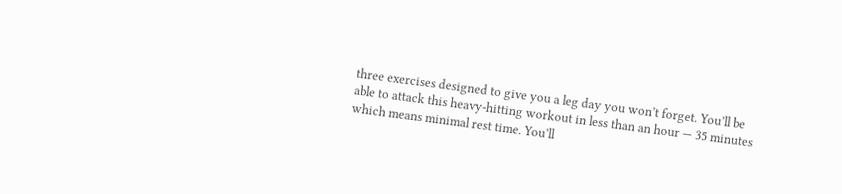three exercises designed to give you a leg day you won’t forget. You’ll be able to attack this heavy-hitting workout in less than an hour — 35 minutes which means minimal rest time. You’ll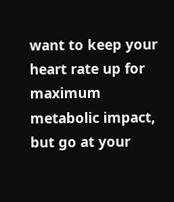want to keep your heart rate up for maximum metabolic impact, but go at your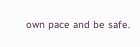own pace and be safe.